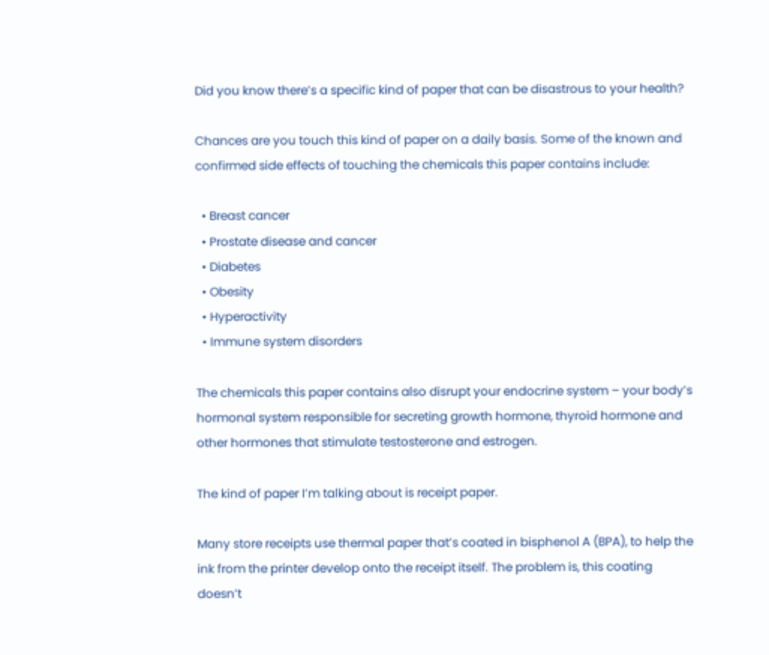Did you know there’s a specific kind of paper that can be disastrous to your health?

Chances are you touch this kind of paper on a daily basis. Some of the known and confirmed side effects of touching the chemicals this paper contains include:

  • Breast cancer
  • Prostate disease and cancer
  • Diabetes
  • Obesity
  • Hyperactivity
  • Immune system disorders

The chemicals this paper contains also disrupt your endocrine system – your body’s hormonal system responsible for secreting growth hormone, thyroid hormone and other hormones that stimulate testosterone and estrogen.

The kind of paper I’m talking about is receipt paper.

Many store receipts use thermal paper that’s coated in bisphenol A (BPA), to help the ink from the printer develop onto the receipt itself. The problem is, this coating doesn’t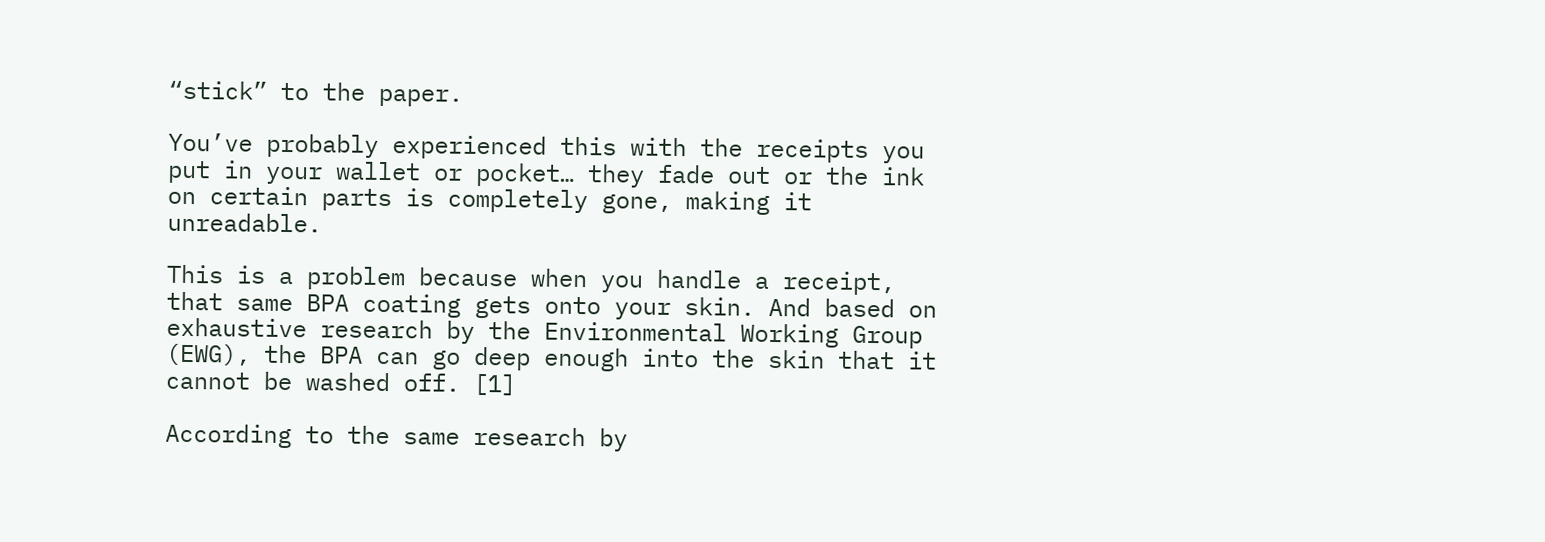“stick” to the paper.

You’ve probably experienced this with the receipts you  put in your wallet or pocket… they fade out or the ink on certain parts is completely gone, making it unreadable.

This is a problem because when you handle a receipt, that same BPA coating gets onto your skin. And based on exhaustive research by the Environmental Working Group (EWG), the BPA can go deep enough into the skin that it cannot be washed off. [1]

According to the same research by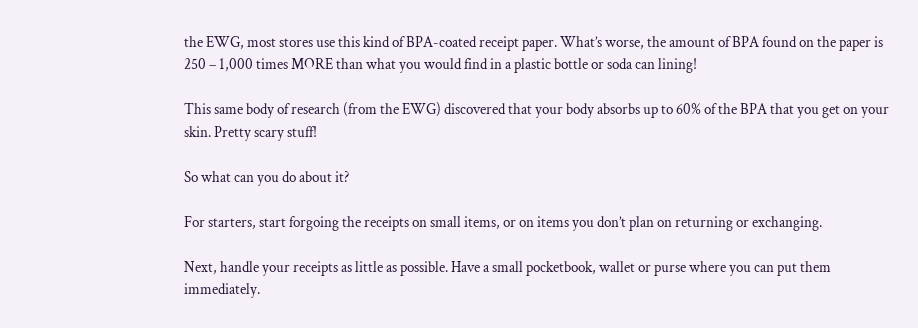the EWG, most stores use this kind of BPA-coated receipt paper. What’s worse, the amount of BPA found on the paper is 250 – 1,000 times MORE than what you would find in a plastic bottle or soda can lining!

This same body of research (from the EWG) discovered that your body absorbs up to 60% of the BPA that you get on your skin. Pretty scary stuff!

So what can you do about it?

For starters, start forgoing the receipts on small items, or on items you don’t plan on returning or exchanging.

Next, handle your receipts as little as possible. Have a small pocketbook, wallet or purse where you can put them immediately.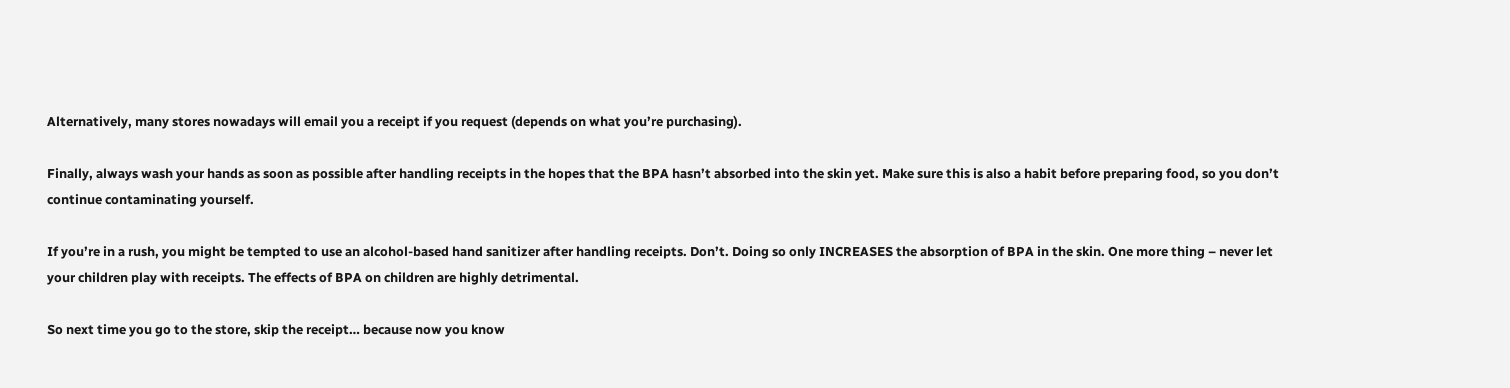Alternatively, many stores nowadays will email you a receipt if you request (depends on what you’re purchasing).

Finally, always wash your hands as soon as possible after handling receipts in the hopes that the BPA hasn’t absorbed into the skin yet. Make sure this is also a habit before preparing food, so you don’t continue contaminating yourself.

If you’re in a rush, you might be tempted to use an alcohol-based hand sanitizer after handling receipts. Don’t. Doing so only INCREASES the absorption of BPA in the skin. One more thing – never let your children play with receipts. The effects of BPA on children are highly detrimental.

So next time you go to the store, skip the receipt… because now you know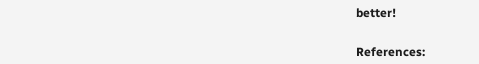better!


References: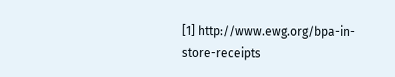[1] http://www.ewg.org/bpa-in-store-receipts